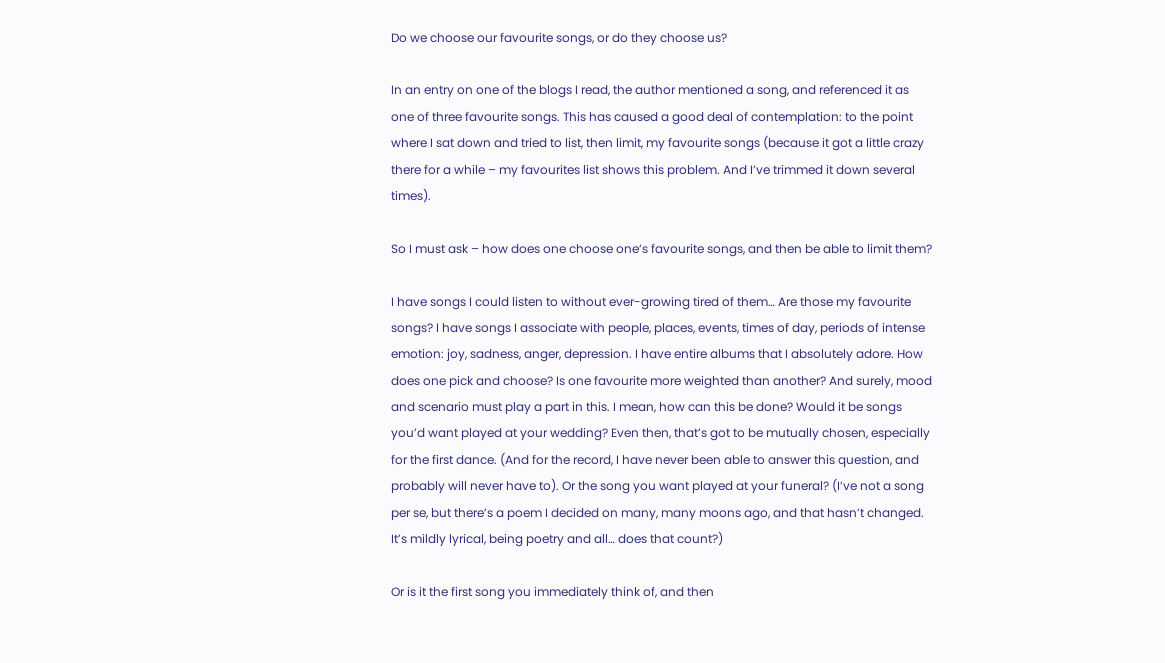Do we choose our favourite songs, or do they choose us?

In an entry on one of the blogs I read, the author mentioned a song, and referenced it as one of three favourite songs. This has caused a good deal of contemplation: to the point where I sat down and tried to list, then limit, my favourite songs (because it got a little crazy there for a while – my favourites list shows this problem. And I’ve trimmed it down several times).

So I must ask – how does one choose one’s favourite songs, and then be able to limit them?

I have songs I could listen to without ever-growing tired of them… Are those my favourite songs? I have songs I associate with people, places, events, times of day, periods of intense emotion: joy, sadness, anger, depression. I have entire albums that I absolutely adore. How does one pick and choose? Is one favourite more weighted than another? And surely, mood and scenario must play a part in this. I mean, how can this be done? Would it be songs you’d want played at your wedding? Even then, that’s got to be mutually chosen, especially for the first dance. (And for the record, I have never been able to answer this question, and probably will never have to). Or the song you want played at your funeral? (I’ve not a song per se, but there’s a poem I decided on many, many moons ago, and that hasn’t changed. It’s mildly lyrical, being poetry and all… does that count?)

Or is it the first song you immediately think of, and then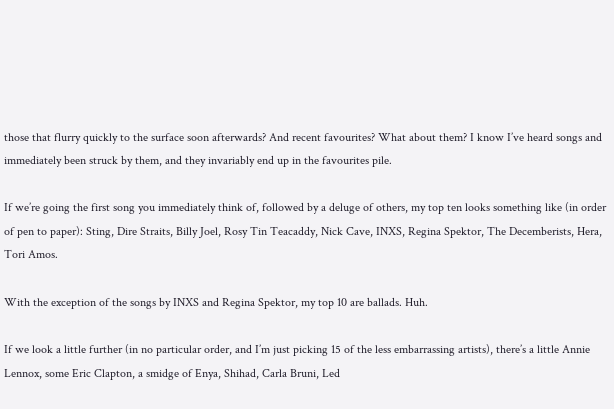those that flurry quickly to the surface soon afterwards? And recent favourites? What about them? I know I’ve heard songs and immediately been struck by them, and they invariably end up in the favourites pile.

If we’re going the first song you immediately think of, followed by a deluge of others, my top ten looks something like (in order of pen to paper): Sting, Dire Straits, Billy Joel, Rosy Tin Teacaddy, Nick Cave, INXS, Regina Spektor, The Decemberists, Hera, Tori Amos.

With the exception of the songs by INXS and Regina Spektor, my top 10 are ballads. Huh.

If we look a little further (in no particular order, and I’m just picking 15 of the less embarrassing artists), there’s a little Annie Lennox, some Eric Clapton, a smidge of Enya, Shihad, Carla Bruni, Led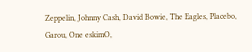Zeppelin, Johnny Cash, David Bowie, The Eagles, Placebo, Garou, One eskimO,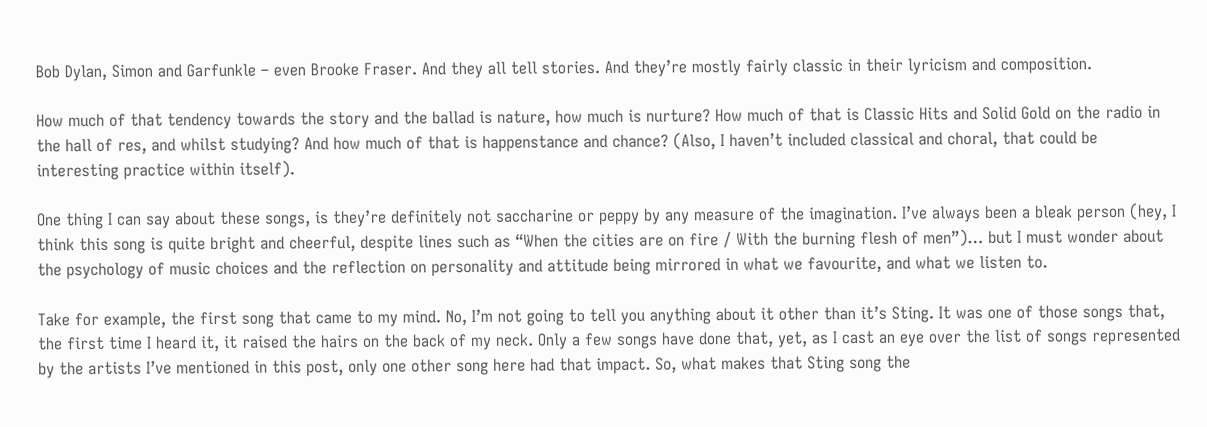Bob Dylan, Simon and Garfunkle – even Brooke Fraser. And they all tell stories. And they’re mostly fairly classic in their lyricism and composition.

How much of that tendency towards the story and the ballad is nature, how much is nurture? How much of that is Classic Hits and Solid Gold on the radio in the hall of res, and whilst studying? And how much of that is happenstance and chance? (Also, I haven’t included classical and choral, that could be interesting practice within itself).

One thing I can say about these songs, is they’re definitely not saccharine or peppy by any measure of the imagination. I’ve always been a bleak person (hey, I think this song is quite bright and cheerful, despite lines such as “When the cities are on fire / With the burning flesh of men”)… but I must wonder about the psychology of music choices and the reflection on personality and attitude being mirrored in what we favourite, and what we listen to.

Take for example, the first song that came to my mind. No, I’m not going to tell you anything about it other than it’s Sting. It was one of those songs that, the first time I heard it, it raised the hairs on the back of my neck. Only a few songs have done that, yet, as I cast an eye over the list of songs represented by the artists I’ve mentioned in this post, only one other song here had that impact. So, what makes that Sting song the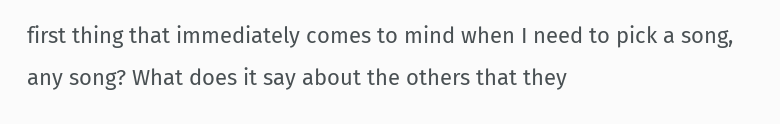first thing that immediately comes to mind when I need to pick a song, any song? What does it say about the others that they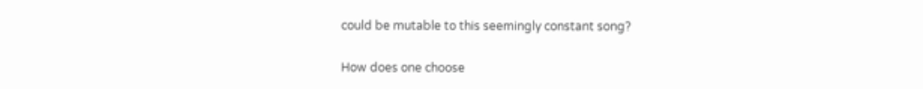could be mutable to this seemingly constant song?

How does one choose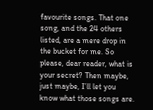favourite songs. That one song, and the 24 others listed, are a mere drop in the bucket for me. So please, dear reader, what is your secret? Then maybe, just maybe, I’ll let you know what those songs are.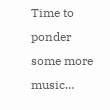Time to ponder some more music…